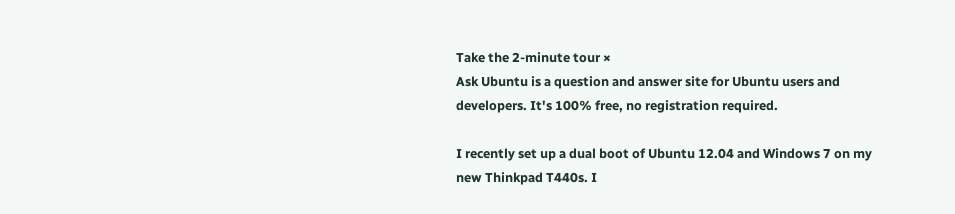Take the 2-minute tour ×
Ask Ubuntu is a question and answer site for Ubuntu users and developers. It's 100% free, no registration required.

I recently set up a dual boot of Ubuntu 12.04 and Windows 7 on my new Thinkpad T440s. I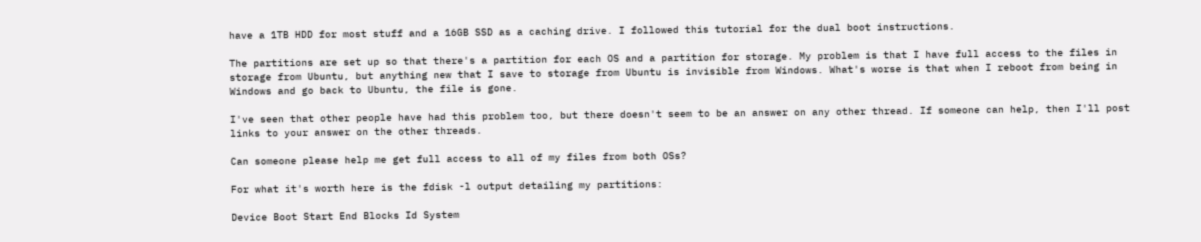have a 1TB HDD for most stuff and a 16GB SSD as a caching drive. I followed this tutorial for the dual boot instructions.

The partitions are set up so that there's a partition for each OS and a partition for storage. My problem is that I have full access to the files in storage from Ubuntu, but anything new that I save to storage from Ubuntu is invisible from Windows. What's worse is that when I reboot from being in Windows and go back to Ubuntu, the file is gone.

I've seen that other people have had this problem too, but there doesn't seem to be an answer on any other thread. If someone can help, then I'll post links to your answer on the other threads.

Can someone please help me get full access to all of my files from both OSs?

For what it's worth here is the fdisk -l output detailing my partitions:

Device Boot Start End Blocks Id System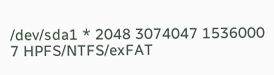/dev/sda1 * 2048 3074047 1536000 7 HPFS/NTFS/exFAT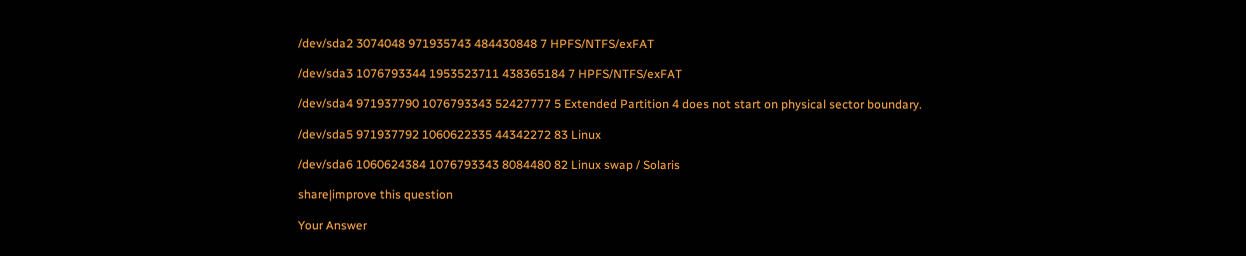/dev/sda2 3074048 971935743 484430848 7 HPFS/NTFS/exFAT

/dev/sda3 1076793344 1953523711 438365184 7 HPFS/NTFS/exFAT

/dev/sda4 971937790 1076793343 52427777 5 Extended Partition 4 does not start on physical sector boundary.

/dev/sda5 971937792 1060622335 44342272 83 Linux

/dev/sda6 1060624384 1076793343 8084480 82 Linux swap / Solaris

share|improve this question

Your Answer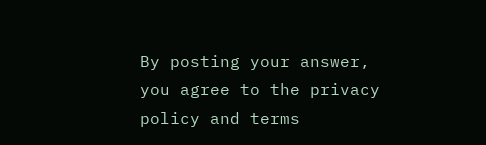By posting your answer, you agree to the privacy policy and terms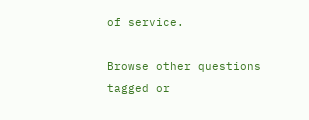of service.

Browse other questions tagged or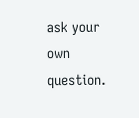ask your own question.